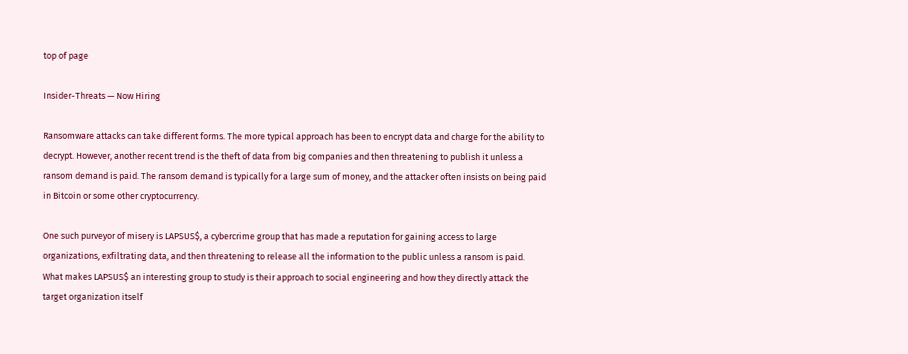top of page

Insider-Threats — Now Hiring

Ransomware attacks can take different forms. The more typical approach has been to encrypt data and charge for the ability to decrypt. However, another recent trend is the theft of data from big companies and then threatening to publish it unless a ransom demand is paid. The ransom demand is typically for a large sum of money, and the attacker often insists on being paid in Bitcoin or some other cryptocurrency.

One such purveyor of misery is LAPSUS$, a cybercrime group that has made a reputation for gaining access to large organizations, exfiltrating data, and then threatening to release all the information to the public unless a ransom is paid. What makes LAPSUS$ an interesting group to study is their approach to social engineering and how they directly attack the target organization itself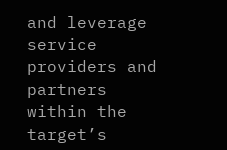and leverage service providers and partners within the target’s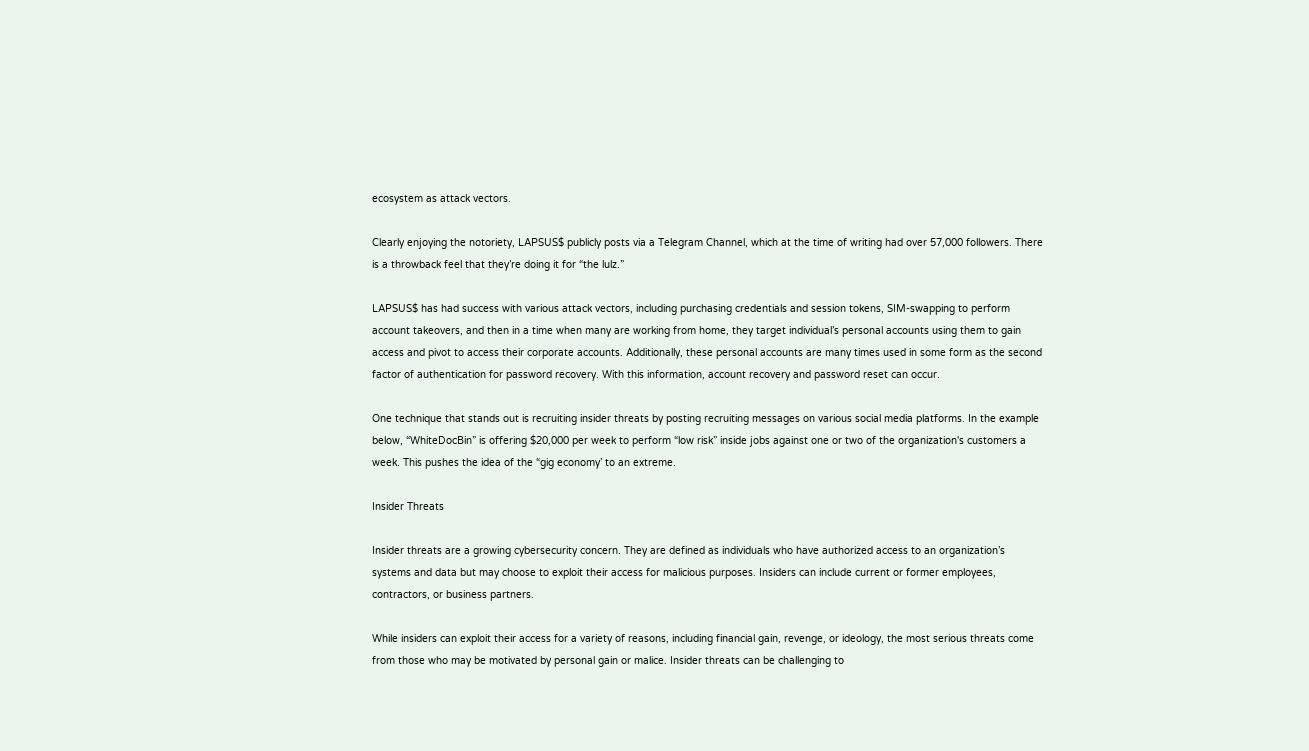ecosystem as attack vectors.

Clearly enjoying the notoriety, LAPSUS$ publicly posts via a Telegram Channel, which at the time of writing had over 57,000 followers. There is a throwback feel that they’re doing it for “the lulz.”

LAPSUS$ has had success with various attack vectors, including purchasing credentials and session tokens, SIM-swapping to perform account takeovers, and then in a time when many are working from home, they target individual’s personal accounts using them to gain access and pivot to access their corporate accounts. Additionally, these personal accounts are many times used in some form as the second factor of authentication for password recovery. With this information, account recovery and password reset can occur.

One technique that stands out is recruiting insider threats by posting recruiting messages on various social media platforms. In the example below, “WhiteDocBin” is offering $20,000 per week to perform “low risk” inside jobs against one or two of the organization's customers a week. This pushes the idea of the “gig economy’ to an extreme.

Insider Threats

Insider threats are a growing cybersecurity concern. They are defined as individuals who have authorized access to an organization’s systems and data but may choose to exploit their access for malicious purposes. Insiders can include current or former employees, contractors, or business partners.

While insiders can exploit their access for a variety of reasons, including financial gain, revenge, or ideology, the most serious threats come from those who may be motivated by personal gain or malice. Insider threats can be challenging to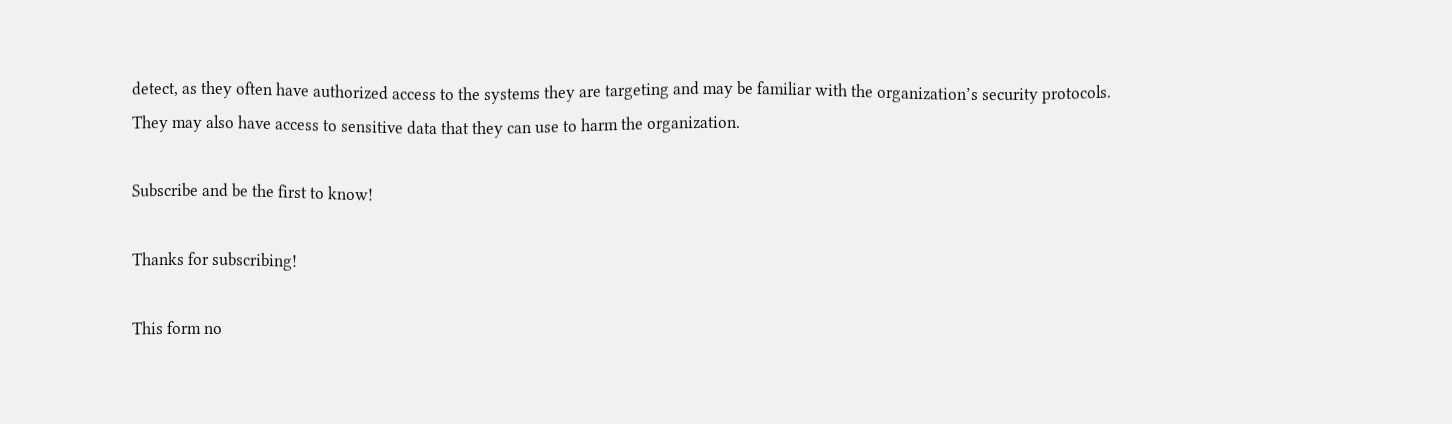detect, as they often have authorized access to the systems they are targeting and may be familiar with the organization’s security protocols. They may also have access to sensitive data that they can use to harm the organization.

Subscribe and be the first to know!

Thanks for subscribing!

This form no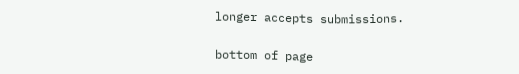longer accepts submissions.

bottom of page